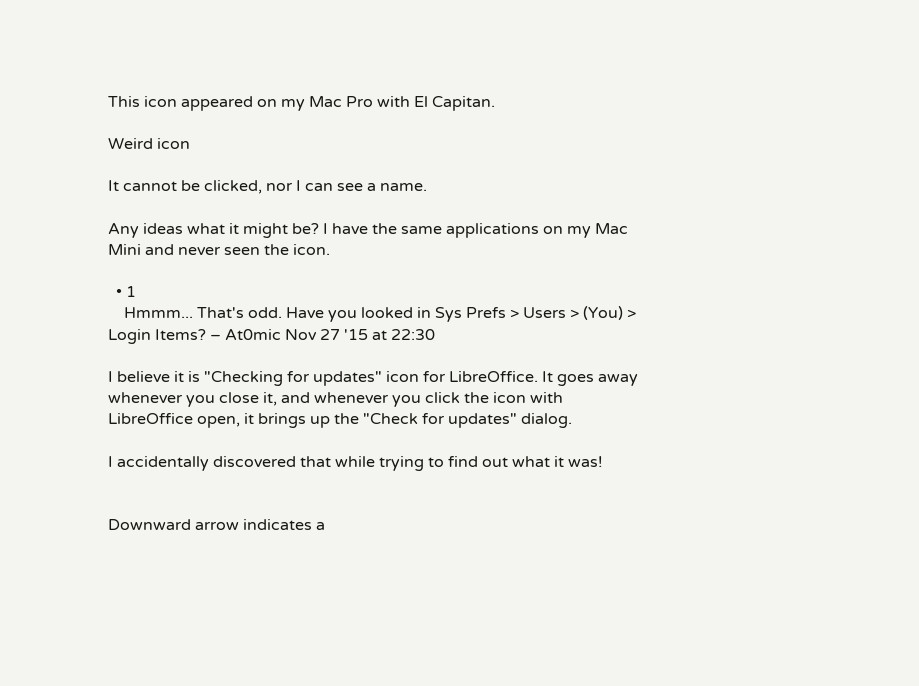This icon appeared on my Mac Pro with El Capitan.

Weird icon

It cannot be clicked, nor I can see a name.

Any ideas what it might be? I have the same applications on my Mac Mini and never seen the icon.

  • 1
    Hmmm... That's odd. Have you looked in Sys Prefs > Users > (You) > Login Items? – At0mic Nov 27 '15 at 22:30

I believe it is "Checking for updates" icon for LibreOffice. It goes away whenever you close it, and whenever you click the icon with LibreOffice open, it brings up the "Check for updates" dialog.

I accidentally discovered that while trying to find out what it was!


Downward arrow indicates a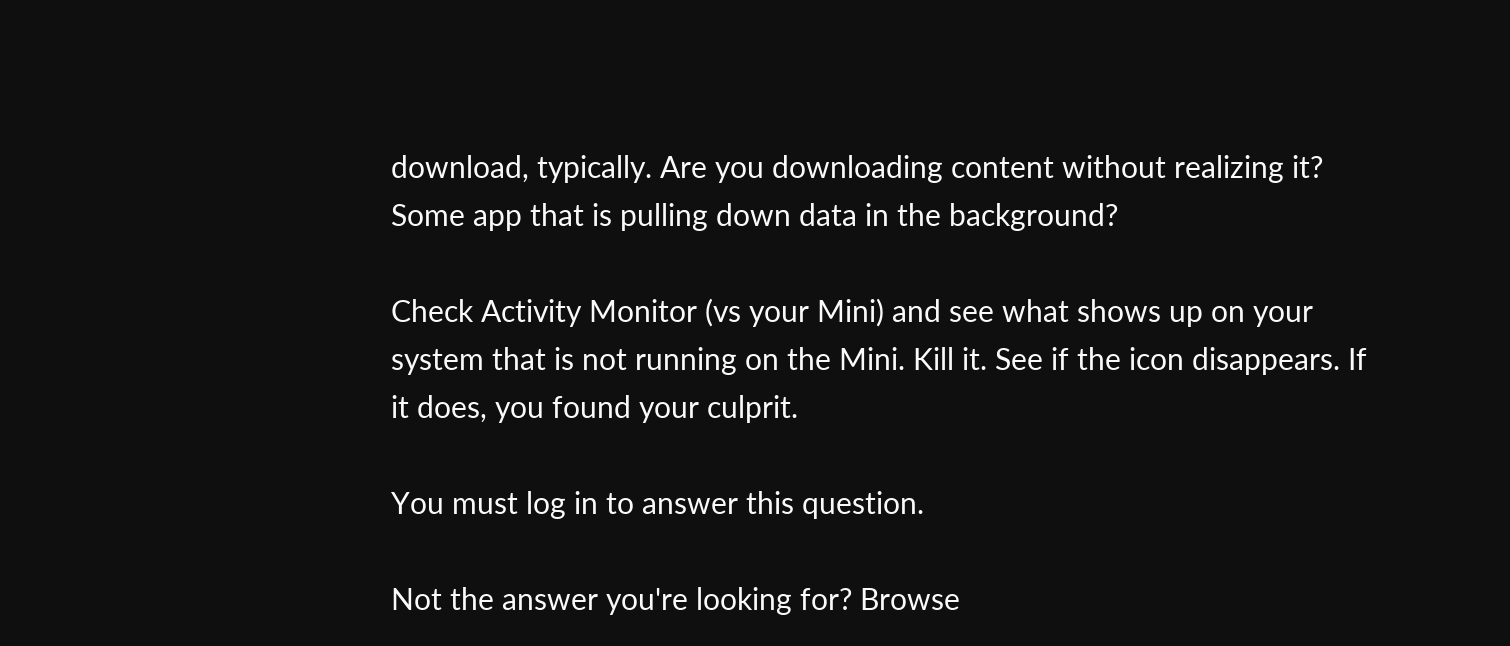download, typically. Are you downloading content without realizing it? Some app that is pulling down data in the background?

Check Activity Monitor (vs your Mini) and see what shows up on your system that is not running on the Mini. Kill it. See if the icon disappears. If it does, you found your culprit.

You must log in to answer this question.

Not the answer you're looking for? Browse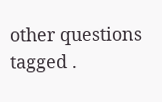other questions tagged .